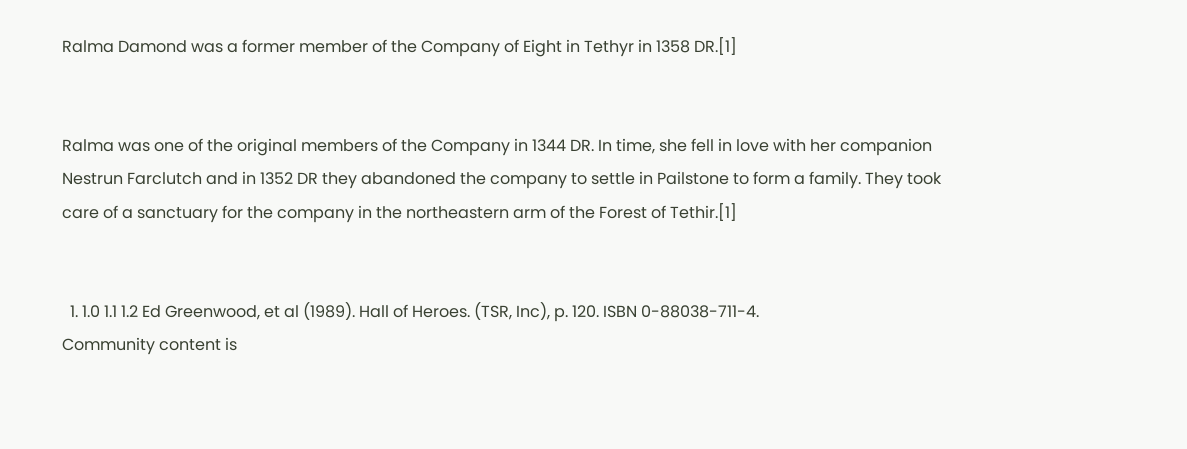Ralma Damond was a former member of the Company of Eight in Tethyr in 1358 DR.[1]


Ralma was one of the original members of the Company in 1344 DR. In time, she fell in love with her companion Nestrun Farclutch and in 1352 DR they abandoned the company to settle in Pailstone to form a family. They took care of a sanctuary for the company in the northeastern arm of the Forest of Tethir.[1]


  1. 1.0 1.1 1.2 Ed Greenwood, et al (1989). Hall of Heroes. (TSR, Inc), p. 120. ISBN 0-88038-711-4.
Community content is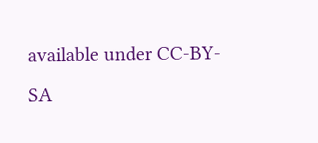available under CC-BY-SA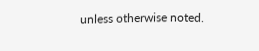unless otherwise noted.